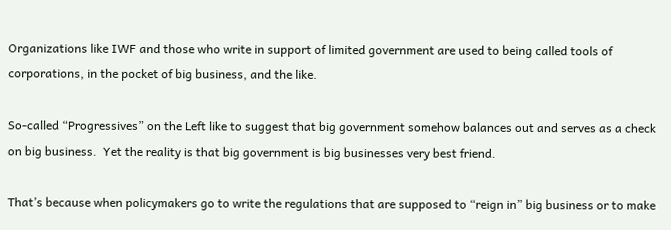Organizations like IWF and those who write in support of limited government are used to being called tools of corporations, in the pocket of big business, and the like.

So-called “Progressives” on the Left like to suggest that big government somehow balances out and serves as a check on big business.  Yet the reality is that big government is big businesses very best friend.

That’s because when policymakers go to write the regulations that are supposed to “reign in” big business or to make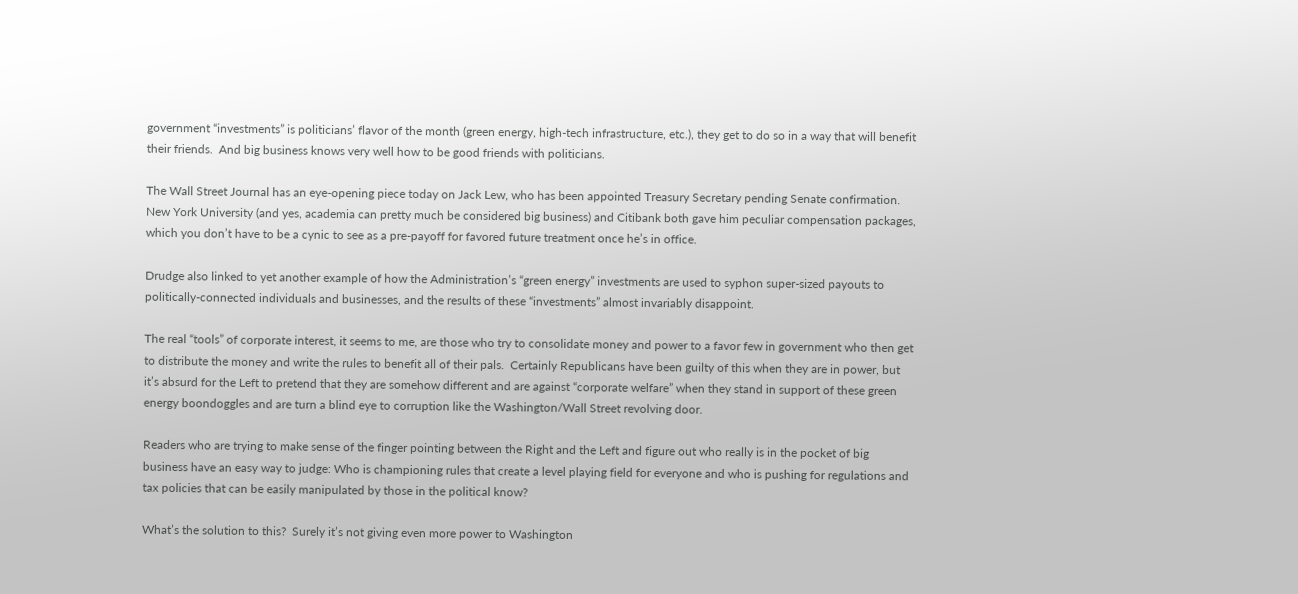government “investments” is politicians’ flavor of the month (green energy, high-tech infrastructure, etc.), they get to do so in a way that will benefit their friends.  And big business knows very well how to be good friends with politicians.

The Wall Street Journal has an eye-opening piece today on Jack Lew, who has been appointed Treasury Secretary pending Senate confirmation.  New York University (and yes, academia can pretty much be considered big business) and Citibank both gave him peculiar compensation packages, which you don’t have to be a cynic to see as a pre-payoff for favored future treatment once he’s in office.

Drudge also linked to yet another example of how the Administration’s “green energy” investments are used to syphon super-sized payouts to politically-connected individuals and businesses, and the results of these “investments” almost invariably disappoint.

The real “tools” of corporate interest, it seems to me, are those who try to consolidate money and power to a favor few in government who then get to distribute the money and write the rules to benefit all of their pals.  Certainly Republicans have been guilty of this when they are in power, but it’s absurd for the Left to pretend that they are somehow different and are against “corporate welfare” when they stand in support of these green energy boondoggles and are turn a blind eye to corruption like the Washington/Wall Street revolving door.

Readers who are trying to make sense of the finger pointing between the Right and the Left and figure out who really is in the pocket of big business have an easy way to judge: Who is championing rules that create a level playing field for everyone and who is pushing for regulations and tax policies that can be easily manipulated by those in the political know?

What’s the solution to this?  Surely it’s not giving even more power to Washington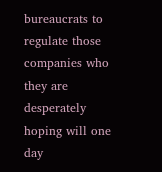bureaucrats to regulate those companies who they are desperately hoping will one day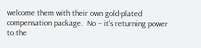welcome them with their own gold-plated compensation package.  No – it’s returning power to the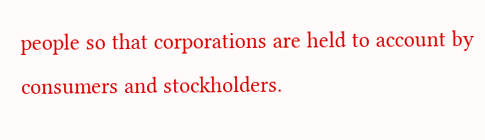people so that corporations are held to account by consumers and stockholders.